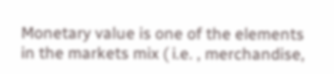Monetary value is one of the elements in the markets mix ( i.e. , merchandise,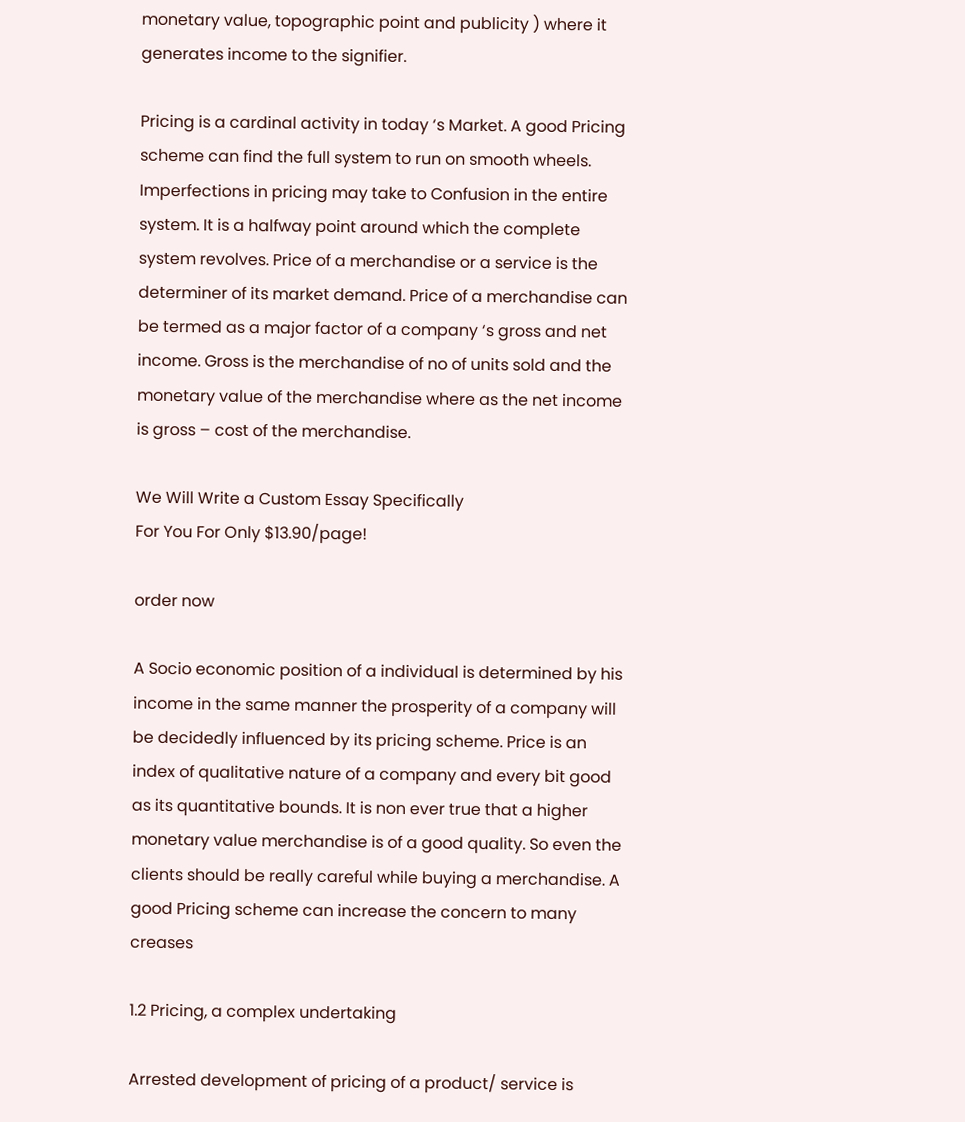monetary value, topographic point and publicity ) where it generates income to the signifier.

Pricing is a cardinal activity in today ‘s Market. A good Pricing scheme can find the full system to run on smooth wheels. Imperfections in pricing may take to Confusion in the entire system. It is a halfway point around which the complete system revolves. Price of a merchandise or a service is the determiner of its market demand. Price of a merchandise can be termed as a major factor of a company ‘s gross and net income. Gross is the merchandise of no of units sold and the monetary value of the merchandise where as the net income is gross – cost of the merchandise.

We Will Write a Custom Essay Specifically
For You For Only $13.90/page!

order now

A Socio economic position of a individual is determined by his income in the same manner the prosperity of a company will be decidedly influenced by its pricing scheme. Price is an index of qualitative nature of a company and every bit good as its quantitative bounds. It is non ever true that a higher monetary value merchandise is of a good quality. So even the clients should be really careful while buying a merchandise. A good Pricing scheme can increase the concern to many creases

1.2 Pricing, a complex undertaking

Arrested development of pricing of a product/ service is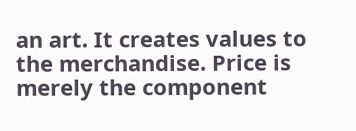an art. It creates values to the merchandise. Price is merely the component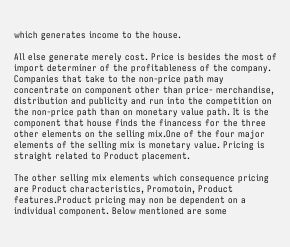which generates income to the house.

All else generate merely cost. Price is besides the most of import determiner of the profitableness of the company. Companies that take to the non-price path may concentrate on component other than price- merchandise, distribution and publicity and run into the competition on the non-price path than on monetary value path. It is the component that house finds the financess for the three other elements on the selling mix.One of the four major elements of the selling mix is monetary value. Pricing is straight related to Product placement.

The other selling mix elements which consequence pricing are Product characteristics, Promotoin, Product features.Product pricing may non be dependent on a individual component. Below mentioned are some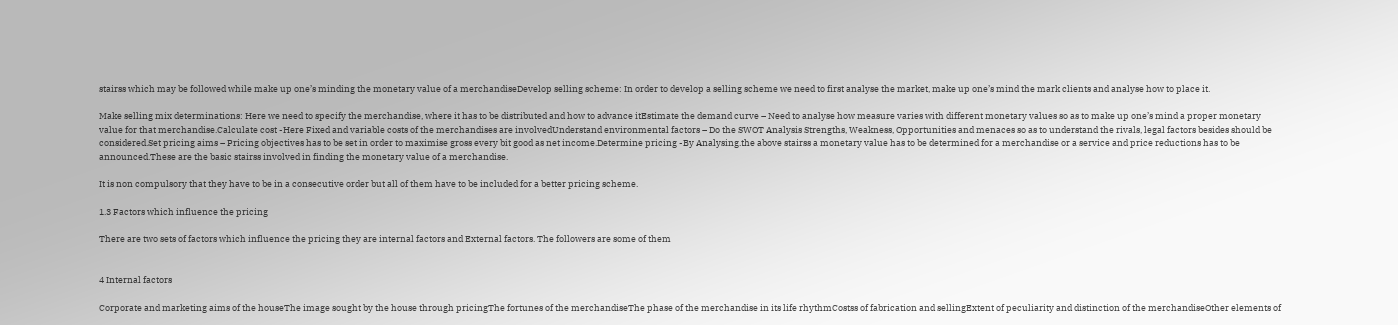stairss which may be followed while make up one’s minding the monetary value of a merchandiseDevelop selling scheme: In order to develop a selling scheme we need to first analyse the market, make up one’s mind the mark clients and analyse how to place it.

Make selling mix determinations: Here we need to specify the merchandise, where it has to be distributed and how to advance itEstimate the demand curve – Need to analyse how measure varies with different monetary values so as to make up one’s mind a proper monetary value for that merchandise.Calculate cost -Here Fixed and variable costs of the merchandises are involvedUnderstand environmental factors – Do the SWOT Analysis Strengths, Weakness, Opportunities and menaces so as to understand the rivals, legal factors besides should be considered.Set pricing aims – Pricing objectives has to be set in order to maximise gross every bit good as net income.Determine pricing -By Analysing.the above stairss a monetary value has to be determined for a merchandise or a service and price reductions has to be announced.These are the basic stairss involved in finding the monetary value of a merchandise.

It is non compulsory that they have to be in a consecutive order but all of them have to be included for a better pricing scheme.

1.3 Factors which influence the pricing

There are two sets of factors which influence the pricing they are internal factors and External factors. The followers are some of them


4 Internal factors

Corporate and marketing aims of the houseThe image sought by the house through pricingThe fortunes of the merchandiseThe phase of the merchandise in its life rhythmCostss of fabrication and sellingExtent of peculiarity and distinction of the merchandiseOther elements of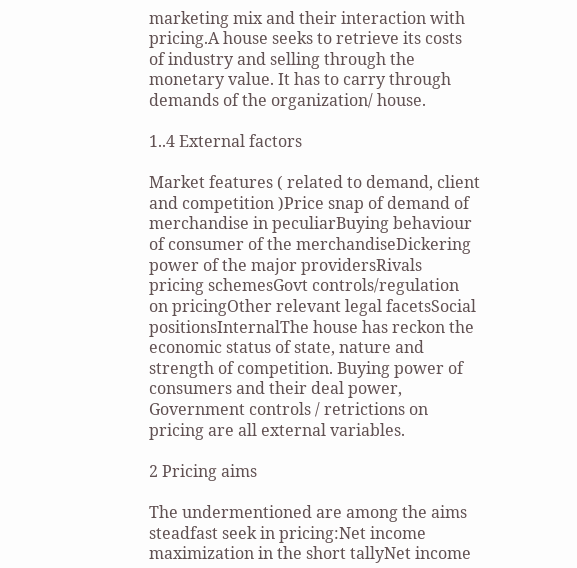marketing mix and their interaction with pricing.A house seeks to retrieve its costs of industry and selling through the monetary value. It has to carry through demands of the organization/ house.

1..4 External factors

Market features ( related to demand, client and competition )Price snap of demand of merchandise in peculiarBuying behaviour of consumer of the merchandiseDickering power of the major providersRivals pricing schemesGovt controls/regulation on pricingOther relevant legal facetsSocial positionsInternalThe house has reckon the economic status of state, nature and strength of competition. Buying power of consumers and their deal power, Government controls / retrictions on pricing are all external variables.

2 Pricing aims

The undermentioned are among the aims steadfast seek in pricing:Net income maximization in the short tallyNet income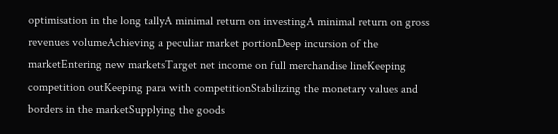optimisation in the long tallyA minimal return on investingA minimal return on gross revenues volumeAchieving a peculiar market portionDeep incursion of the marketEntering new marketsTarget net income on full merchandise lineKeeping competition outKeeping para with competitionStabilizing the monetary values and borders in the marketSupplying the goods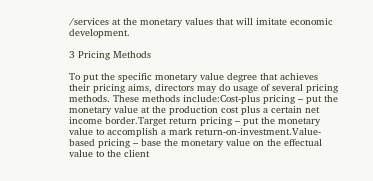/services at the monetary values that will imitate economic development.

3 Pricing Methods

To put the specific monetary value degree that achieves their pricing aims, directors may do usage of several pricing methods. These methods include:Cost-plus pricing – put the monetary value at the production cost plus a certain net income border.Target return pricing – put the monetary value to accomplish a mark return-on-investment.Value-based pricing – base the monetary value on the effectual value to the client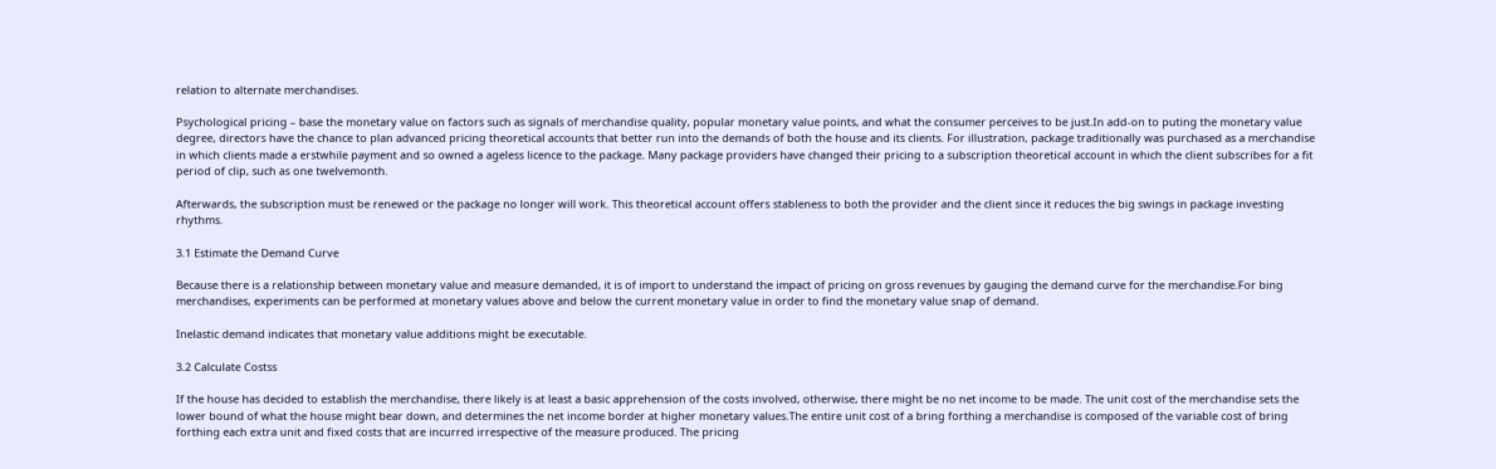relation to alternate merchandises.

Psychological pricing – base the monetary value on factors such as signals of merchandise quality, popular monetary value points, and what the consumer perceives to be just.In add-on to puting the monetary value degree, directors have the chance to plan advanced pricing theoretical accounts that better run into the demands of both the house and its clients. For illustration, package traditionally was purchased as a merchandise in which clients made a erstwhile payment and so owned a ageless licence to the package. Many package providers have changed their pricing to a subscription theoretical account in which the client subscribes for a fit period of clip, such as one twelvemonth.

Afterwards, the subscription must be renewed or the package no longer will work. This theoretical account offers stableness to both the provider and the client since it reduces the big swings in package investing rhythms.

3.1 Estimate the Demand Curve

Because there is a relationship between monetary value and measure demanded, it is of import to understand the impact of pricing on gross revenues by gauging the demand curve for the merchandise.For bing merchandises, experiments can be performed at monetary values above and below the current monetary value in order to find the monetary value snap of demand.

Inelastic demand indicates that monetary value additions might be executable.

3.2 Calculate Costss

If the house has decided to establish the merchandise, there likely is at least a basic apprehension of the costs involved, otherwise, there might be no net income to be made. The unit cost of the merchandise sets the lower bound of what the house might bear down, and determines the net income border at higher monetary values.The entire unit cost of a bring forthing a merchandise is composed of the variable cost of bring forthing each extra unit and fixed costs that are incurred irrespective of the measure produced. The pricing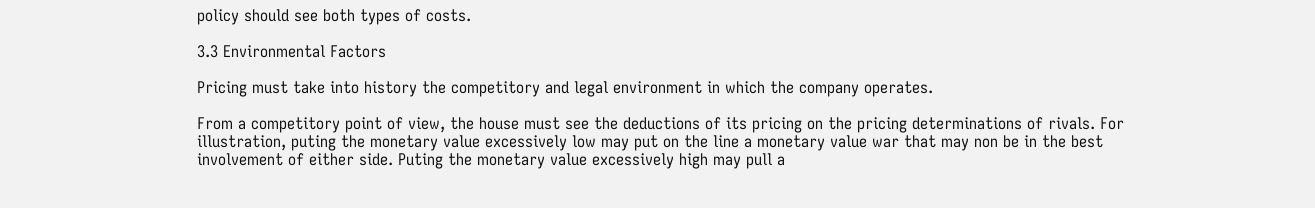policy should see both types of costs.

3.3 Environmental Factors

Pricing must take into history the competitory and legal environment in which the company operates.

From a competitory point of view, the house must see the deductions of its pricing on the pricing determinations of rivals. For illustration, puting the monetary value excessively low may put on the line a monetary value war that may non be in the best involvement of either side. Puting the monetary value excessively high may pull a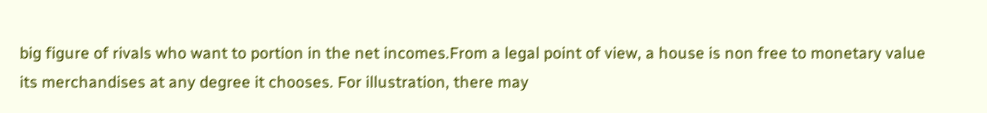big figure of rivals who want to portion in the net incomes.From a legal point of view, a house is non free to monetary value its merchandises at any degree it chooses. For illustration, there may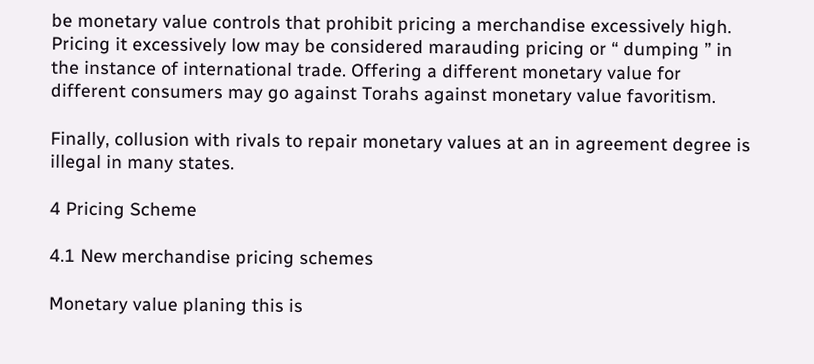be monetary value controls that prohibit pricing a merchandise excessively high. Pricing it excessively low may be considered marauding pricing or “ dumping ” in the instance of international trade. Offering a different monetary value for different consumers may go against Torahs against monetary value favoritism.

Finally, collusion with rivals to repair monetary values at an in agreement degree is illegal in many states.

4 Pricing Scheme

4.1 New merchandise pricing schemes

Monetary value planing this is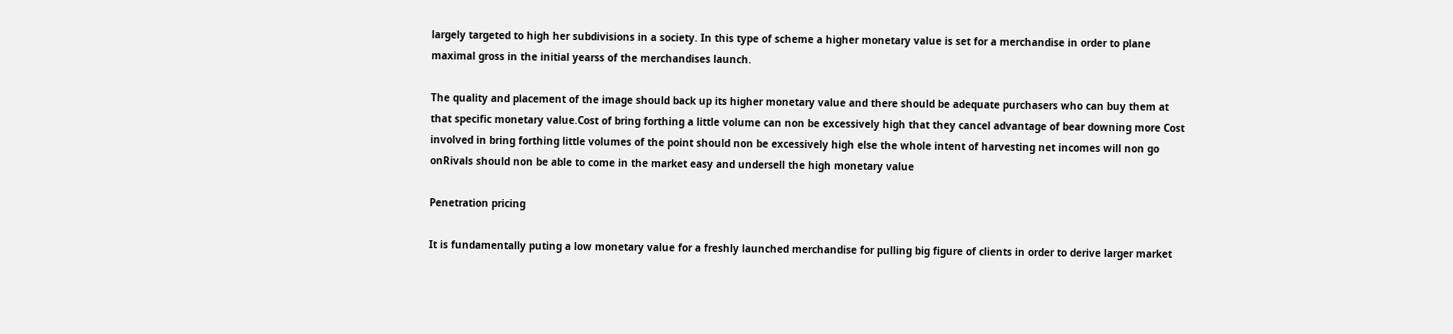largely targeted to high her subdivisions in a society. In this type of scheme a higher monetary value is set for a merchandise in order to plane maximal gross in the initial yearss of the merchandises launch.

The quality and placement of the image should back up its higher monetary value and there should be adequate purchasers who can buy them at that specific monetary value.Cost of bring forthing a little volume can non be excessively high that they cancel advantage of bear downing more Cost involved in bring forthing little volumes of the point should non be excessively high else the whole intent of harvesting net incomes will non go onRivals should non be able to come in the market easy and undersell the high monetary value

Penetration pricing

It is fundamentally puting a low monetary value for a freshly launched merchandise for pulling big figure of clients in order to derive larger market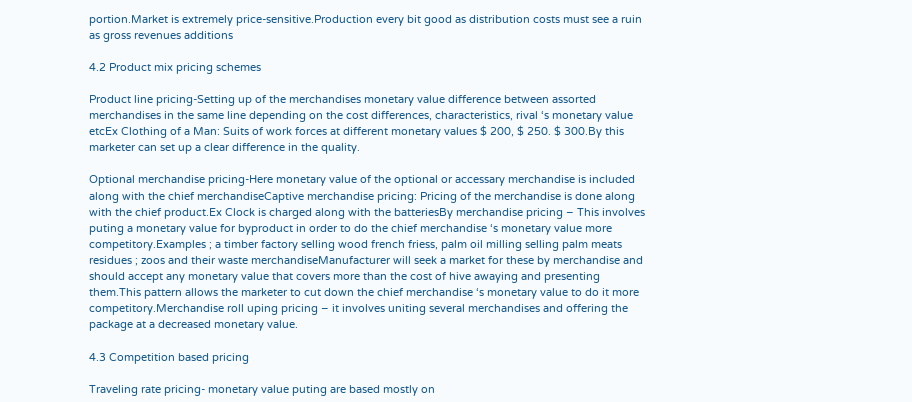portion.Market is extremely price-sensitive.Production every bit good as distribution costs must see a ruin as gross revenues additions

4.2 Product mix pricing schemes

Product line pricing-Setting up of the merchandises monetary value difference between assorted merchandises in the same line depending on the cost differences, characteristics, rival ‘s monetary value etcEx Clothing of a Man: Suits of work forces at different monetary values $ 200, $ 250. $ 300.By this marketer can set up a clear difference in the quality.

Optional merchandise pricing-Here monetary value of the optional or accessary merchandise is included along with the chief merchandiseCaptive merchandise pricing: Pricing of the merchandise is done along with the chief product.Ex Clock is charged along with the batteriesBy merchandise pricing – This involves puting a monetary value for byproduct in order to do the chief merchandise ‘s monetary value more competitory.Examples ; a timber factory selling wood french friess, palm oil milling selling palm meats residues ; zoos and their waste merchandiseManufacturer will seek a market for these by merchandise and should accept any monetary value that covers more than the cost of hive awaying and presenting them.This pattern allows the marketer to cut down the chief merchandise ‘s monetary value to do it more competitory.Merchandise roll uping pricing – it involves uniting several merchandises and offering the package at a decreased monetary value.

4.3 Competition based pricing

Traveling rate pricing- monetary value puting are based mostly on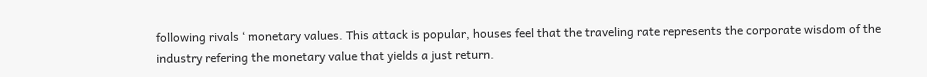following rivals ‘ monetary values. This attack is popular, houses feel that the traveling rate represents the corporate wisdom of the industry refering the monetary value that yields a just return.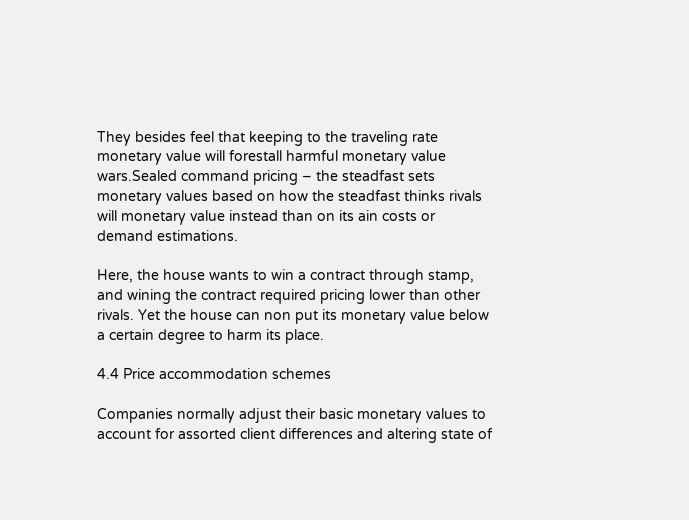They besides feel that keeping to the traveling rate monetary value will forestall harmful monetary value wars.Sealed command pricing – the steadfast sets monetary values based on how the steadfast thinks rivals will monetary value instead than on its ain costs or demand estimations.

Here, the house wants to win a contract through stamp, and wining the contract required pricing lower than other rivals. Yet the house can non put its monetary value below a certain degree to harm its place.

4.4 Price accommodation schemes

Companies normally adjust their basic monetary values to account for assorted client differences and altering state of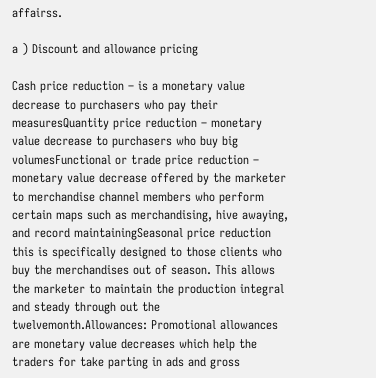affairss.

a ) Discount and allowance pricing

Cash price reduction – is a monetary value decrease to purchasers who pay their measuresQuantity price reduction – monetary value decrease to purchasers who buy big volumesFunctional or trade price reduction – monetary value decrease offered by the marketer to merchandise channel members who perform certain maps such as merchandising, hive awaying, and record maintainingSeasonal price reduction this is specifically designed to those clients who buy the merchandises out of season. This allows the marketer to maintain the production integral and steady through out the twelvemonth.Allowances: Promotional allowances are monetary value decreases which help the traders for take parting in ads and gross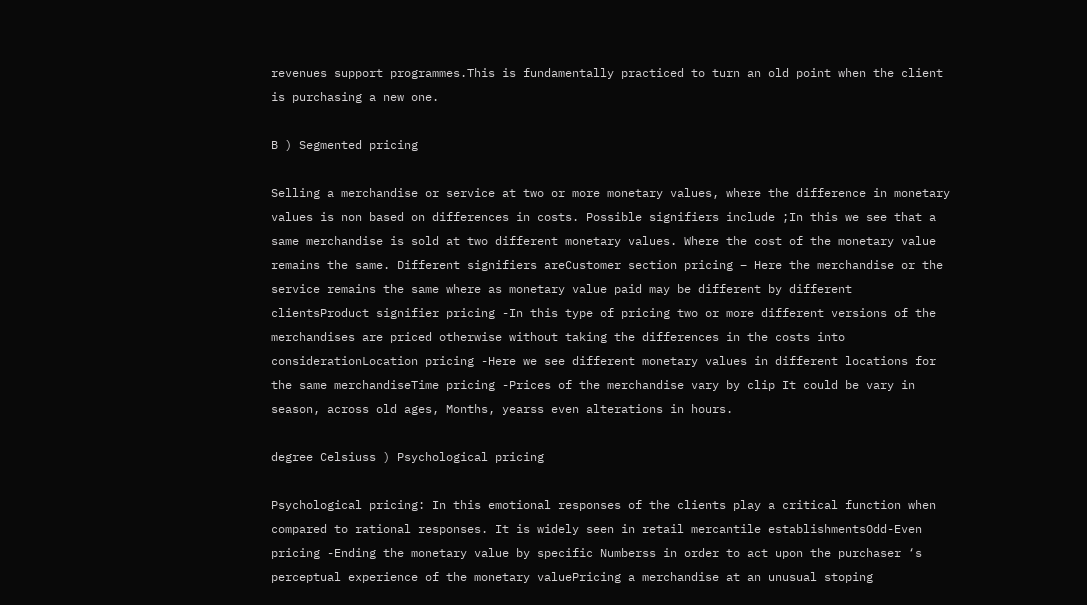revenues support programmes.This is fundamentally practiced to turn an old point when the client is purchasing a new one.

B ) Segmented pricing

Selling a merchandise or service at two or more monetary values, where the difference in monetary values is non based on differences in costs. Possible signifiers include ;In this we see that a same merchandise is sold at two different monetary values. Where the cost of the monetary value remains the same. Different signifiers areCustomer section pricing – Here the merchandise or the service remains the same where as monetary value paid may be different by different clientsProduct signifier pricing -In this type of pricing two or more different versions of the merchandises are priced otherwise without taking the differences in the costs into considerationLocation pricing -Here we see different monetary values in different locations for the same merchandiseTime pricing -Prices of the merchandise vary by clip It could be vary in season, across old ages, Months, yearss even alterations in hours.

degree Celsiuss ) Psychological pricing

Psychological pricing: In this emotional responses of the clients play a critical function when compared to rational responses. It is widely seen in retail mercantile establishmentsOdd-Even pricing -Ending the monetary value by specific Numberss in order to act upon the purchaser ‘s perceptual experience of the monetary valuePricing a merchandise at an unusual stoping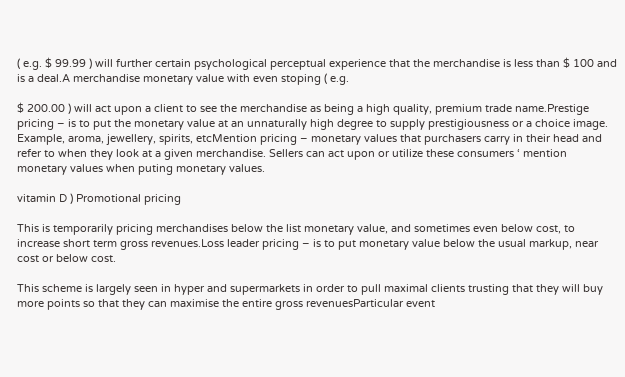( e.g. $ 99.99 ) will further certain psychological perceptual experience that the merchandise is less than $ 100 and is a deal.A merchandise monetary value with even stoping ( e.g.

$ 200.00 ) will act upon a client to see the merchandise as being a high quality, premium trade name.Prestige pricing – is to put the monetary value at an unnaturally high degree to supply prestigiousness or a choice image. Example, aroma, jewellery, spirits, etcMention pricing – monetary values that purchasers carry in their head and refer to when they look at a given merchandise. Sellers can act upon or utilize these consumers ‘ mention monetary values when puting monetary values.

vitamin D ) Promotional pricing

This is temporarily pricing merchandises below the list monetary value, and sometimes even below cost, to increase short term gross revenues.Loss leader pricing – is to put monetary value below the usual markup, near cost or below cost.

This scheme is largely seen in hyper and supermarkets in order to pull maximal clients trusting that they will buy more points so that they can maximise the entire gross revenuesParticular event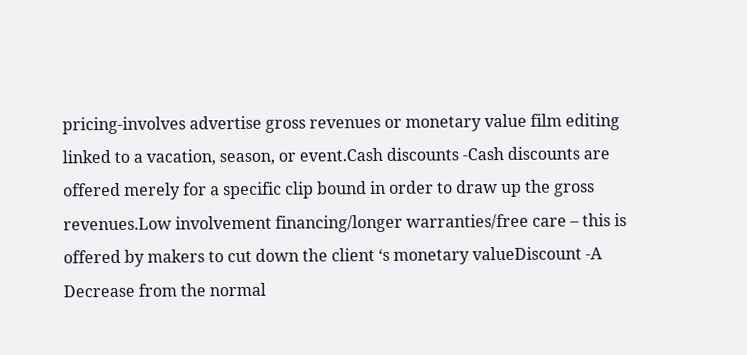pricing-involves advertise gross revenues or monetary value film editing linked to a vacation, season, or event.Cash discounts -Cash discounts are offered merely for a specific clip bound in order to draw up the gross revenues.Low involvement financing/longer warranties/free care – this is offered by makers to cut down the client ‘s monetary valueDiscount -A Decrease from the normal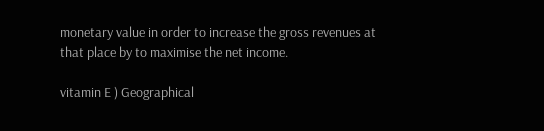monetary value in order to increase the gross revenues at that place by to maximise the net income.

vitamin E ) Geographical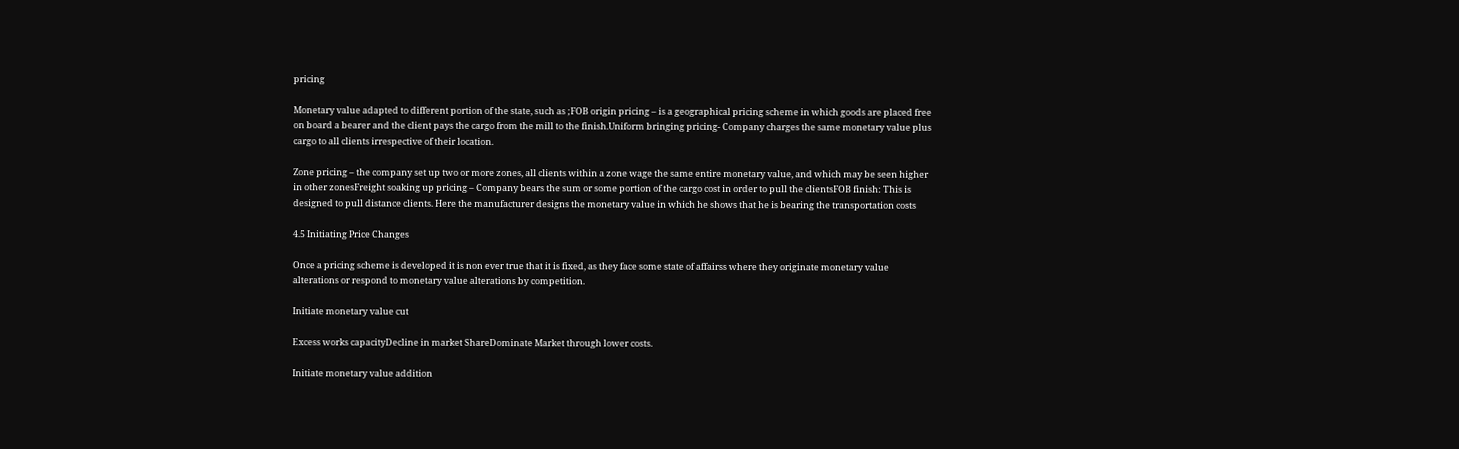pricing

Monetary value adapted to different portion of the state, such as ;FOB origin pricing – is a geographical pricing scheme in which goods are placed free on board a bearer and the client pays the cargo from the mill to the finish.Uniform bringing pricing- Company charges the same monetary value plus cargo to all clients irrespective of their location.

Zone pricing – the company set up two or more zones, all clients within a zone wage the same entire monetary value, and which may be seen higher in other zonesFreight soaking up pricing – Company bears the sum or some portion of the cargo cost in order to pull the clientsFOB finish: This is designed to pull distance clients. Here the manufacturer designs the monetary value in which he shows that he is bearing the transportation costs

4.5 Initiating Price Changes

Once a pricing scheme is developed it is non ever true that it is fixed, as they face some state of affairss where they originate monetary value alterations or respond to monetary value alterations by competition.

Initiate monetary value cut

Excess works capacityDecline in market ShareDominate Market through lower costs.

Initiate monetary value addition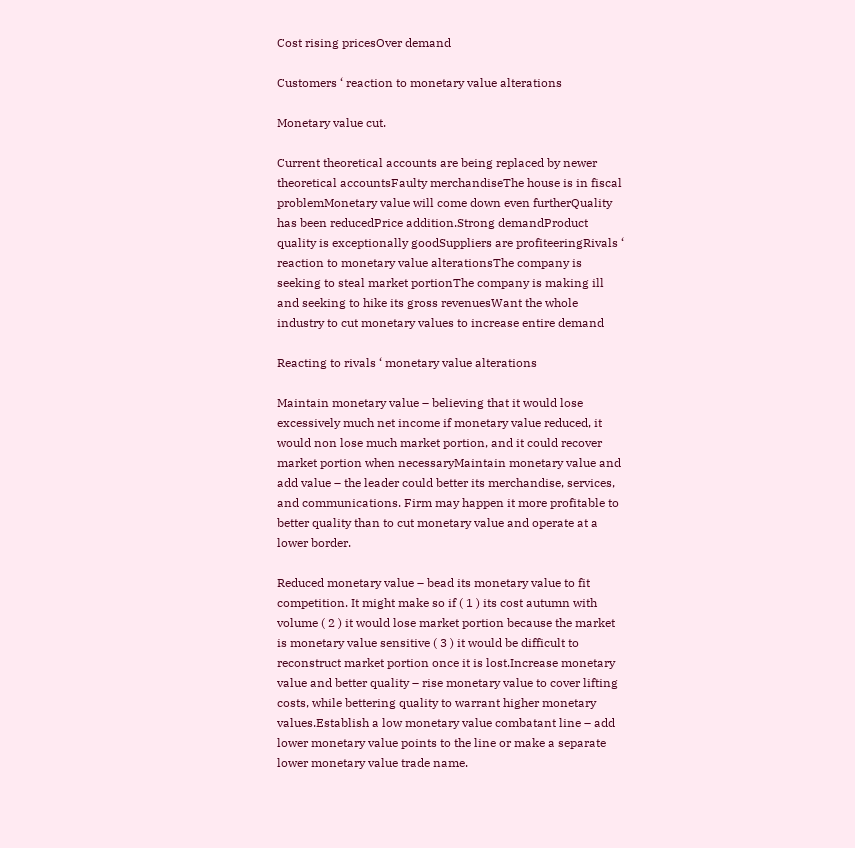Cost rising pricesOver demand

Customers ‘ reaction to monetary value alterations

Monetary value cut.

Current theoretical accounts are being replaced by newer theoretical accountsFaulty merchandiseThe house is in fiscal problemMonetary value will come down even furtherQuality has been reducedPrice addition.Strong demandProduct quality is exceptionally goodSuppliers are profiteeringRivals ‘ reaction to monetary value alterationsThe company is seeking to steal market portionThe company is making ill and seeking to hike its gross revenuesWant the whole industry to cut monetary values to increase entire demand

Reacting to rivals ‘ monetary value alterations

Maintain monetary value – believing that it would lose excessively much net income if monetary value reduced, it would non lose much market portion, and it could recover market portion when necessaryMaintain monetary value and add value – the leader could better its merchandise, services, and communications. Firm may happen it more profitable to better quality than to cut monetary value and operate at a lower border.

Reduced monetary value – bead its monetary value to fit competition. It might make so if ( 1 ) its cost autumn with volume ( 2 ) it would lose market portion because the market is monetary value sensitive ( 3 ) it would be difficult to reconstruct market portion once it is lost.Increase monetary value and better quality – rise monetary value to cover lifting costs, while bettering quality to warrant higher monetary values.Establish a low monetary value combatant line – add lower monetary value points to the line or make a separate lower monetary value trade name.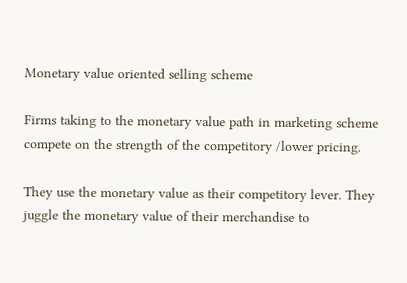Monetary value oriented selling scheme

Firms taking to the monetary value path in marketing scheme compete on the strength of the competitory /lower pricing.

They use the monetary value as their competitory lever. They juggle the monetary value of their merchandise to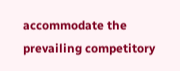accommodate the prevailing competitory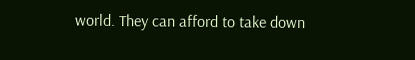world. They can afford to take down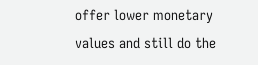offer lower monetary values and still do the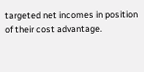targeted net incomes in position of their cost advantage.